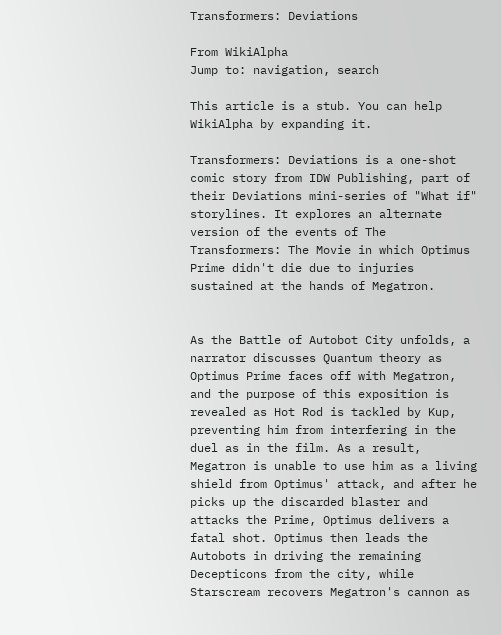Transformers: Deviations

From WikiAlpha
Jump to: navigation, search

This article is a stub. You can help WikiAlpha by expanding it.

Transformers: Deviations is a one-shot comic story from IDW Publishing, part of their Deviations mini-series of "What if" storylines. It explores an alternate version of the events of The Transformers: The Movie in which Optimus Prime didn't die due to injuries sustained at the hands of Megatron.


As the Battle of Autobot City unfolds, a narrator discusses Quantum theory as Optimus Prime faces off with Megatron, and the purpose of this exposition is revealed as Hot Rod is tackled by Kup, preventing him from interfering in the duel as in the film. As a result, Megatron is unable to use him as a living shield from Optimus' attack, and after he picks up the discarded blaster and attacks the Prime, Optimus delivers a fatal shot. Optimus then leads the Autobots in driving the remaining Decepticons from the city, while Starscream recovers Megatron's cannon as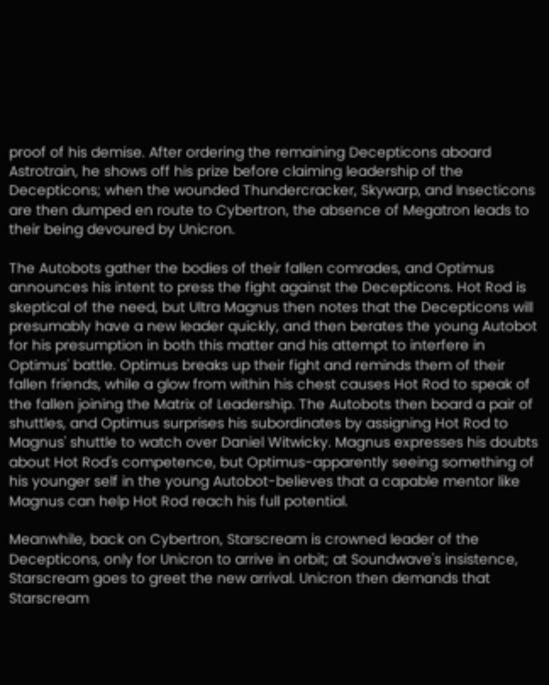proof of his demise. After ordering the remaining Decepticons aboard Astrotrain, he shows off his prize before claiming leadership of the Decepticons; when the wounded Thundercracker, Skywarp, and Insecticons are then dumped en route to Cybertron, the absence of Megatron leads to their being devoured by Unicron.

The Autobots gather the bodies of their fallen comrades, and Optimus announces his intent to press the fight against the Decepticons. Hot Rod is skeptical of the need, but Ultra Magnus then notes that the Decepticons will presumably have a new leader quickly, and then berates the young Autobot for his presumption in both this matter and his attempt to interfere in Optimus' battle. Optimus breaks up their fight and reminds them of their fallen friends, while a glow from within his chest causes Hot Rod to speak of the fallen joining the Matrix of Leadership. The Autobots then board a pair of shuttles, and Optimus surprises his subordinates by assigning Hot Rod to Magnus' shuttle to watch over Daniel Witwicky. Magnus expresses his doubts about Hot Rod's competence, but Optimus-apparently seeing something of his younger self in the young Autobot-believes that a capable mentor like Magnus can help Hot Rod reach his full potential.

Meanwhile, back on Cybertron, Starscream is crowned leader of the Decepticons, only for Unicron to arrive in orbit; at Soundwave's insistence, Starscream goes to greet the new arrival. Unicron then demands that Starscream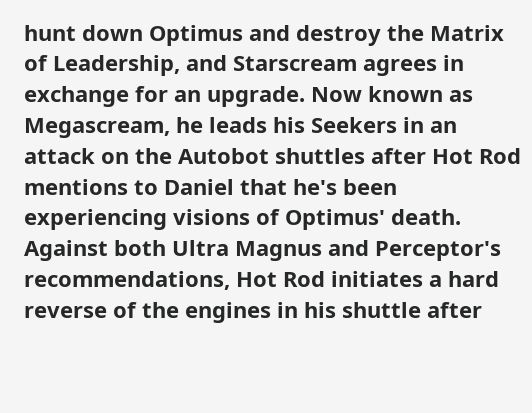hunt down Optimus and destroy the Matrix of Leadership, and Starscream agrees in exchange for an upgrade. Now known as Megascream, he leads his Seekers in an attack on the Autobot shuttles after Hot Rod mentions to Daniel that he's been experiencing visions of Optimus' death. Against both Ultra Magnus and Perceptor's recommendations, Hot Rod initiates a hard reverse of the engines in his shuttle after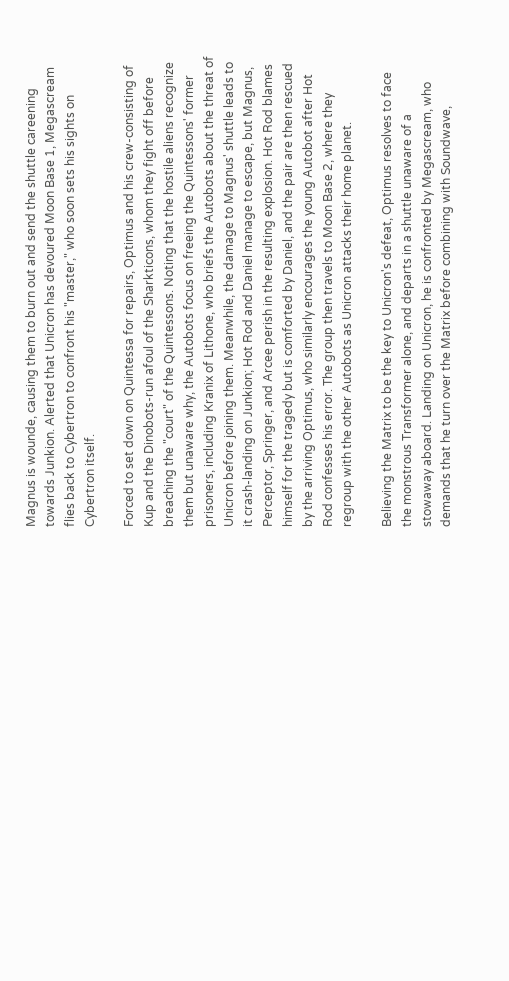Magnus is wounde, causing them to burn out and send the shuttle careening towards Junkion. Alerted that Unicron has devoured Moon Base 1, Megascream flies back to Cybertron to confront his "master," who soon sets his sights on Cybertron itself.

Forced to set down on Quintessa for repairs, Optimus and his crew-consisting of Kup and the Dinobots-run afoul of the Sharkticons, whom they fight off before breaching the "court" of the Quintessons. Noting that the hostile aliens recognize them but unaware why, the Autobots focus on freeing the Quintessons' former prisoners, including Kranix of Lithone, who briefs the Autobots about the threat of Unicron before joining them. Meanwhile, the damage to Magnus' shuttle leads to it crash-landing on Junkion; Hot Rod and Daniel manage to escape, but Magnus, Perceptor, Springer, and Arcee perish in the resulting explosion. Hot Rod blames himself for the tragedy but is comforted by Daniel, and the pair are then rescued by the arriving Optimus, who similarly encourages the young Autobot after Hot Rod confesses his error. The group then travels to Moon Base 2, where they regroup with the other Autobots as Unicron attacks their home planet.

Believing the Matrix to be the key to Unicron's defeat, Optimus resolves to face the monstrous Transformer alone, and departs in a shuttle unaware of a stowaway aboard. Landing on Unicron, he is confronted by Megascream, who demands that he turn over the Matrix before combining with Soundwave,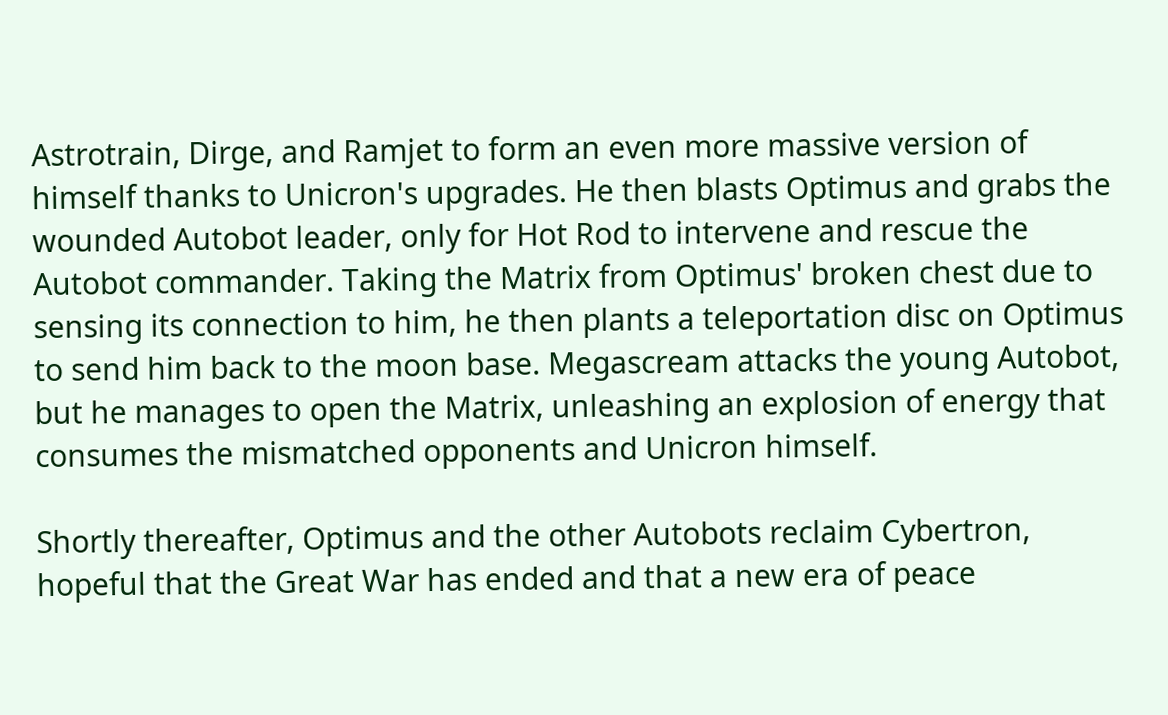Astrotrain, Dirge, and Ramjet to form an even more massive version of himself thanks to Unicron's upgrades. He then blasts Optimus and grabs the wounded Autobot leader, only for Hot Rod to intervene and rescue the Autobot commander. Taking the Matrix from Optimus' broken chest due to sensing its connection to him, he then plants a teleportation disc on Optimus to send him back to the moon base. Megascream attacks the young Autobot, but he manages to open the Matrix, unleashing an explosion of energy that consumes the mismatched opponents and Unicron himself.

Shortly thereafter, Optimus and the other Autobots reclaim Cybertron, hopeful that the Great War has ended and that a new era of peace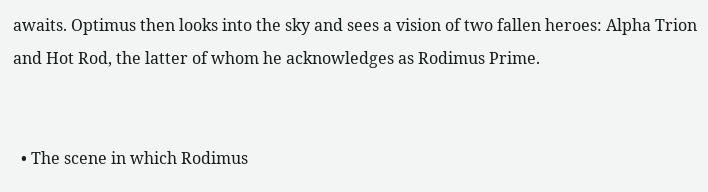awaits. Optimus then looks into the sky and sees a vision of two fallen heroes: Alpha Trion and Hot Rod, the latter of whom he acknowledges as Rodimus Prime.


  • The scene in which Rodimus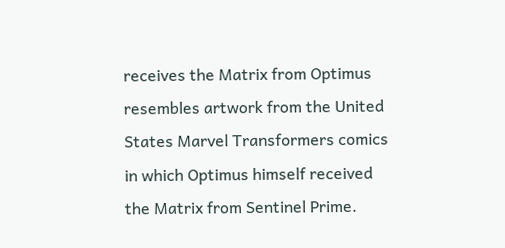receives the Matrix from Optimus resembles artwork from the United States Marvel Transformers comics in which Optimus himself received the Matrix from Sentinel Prime.